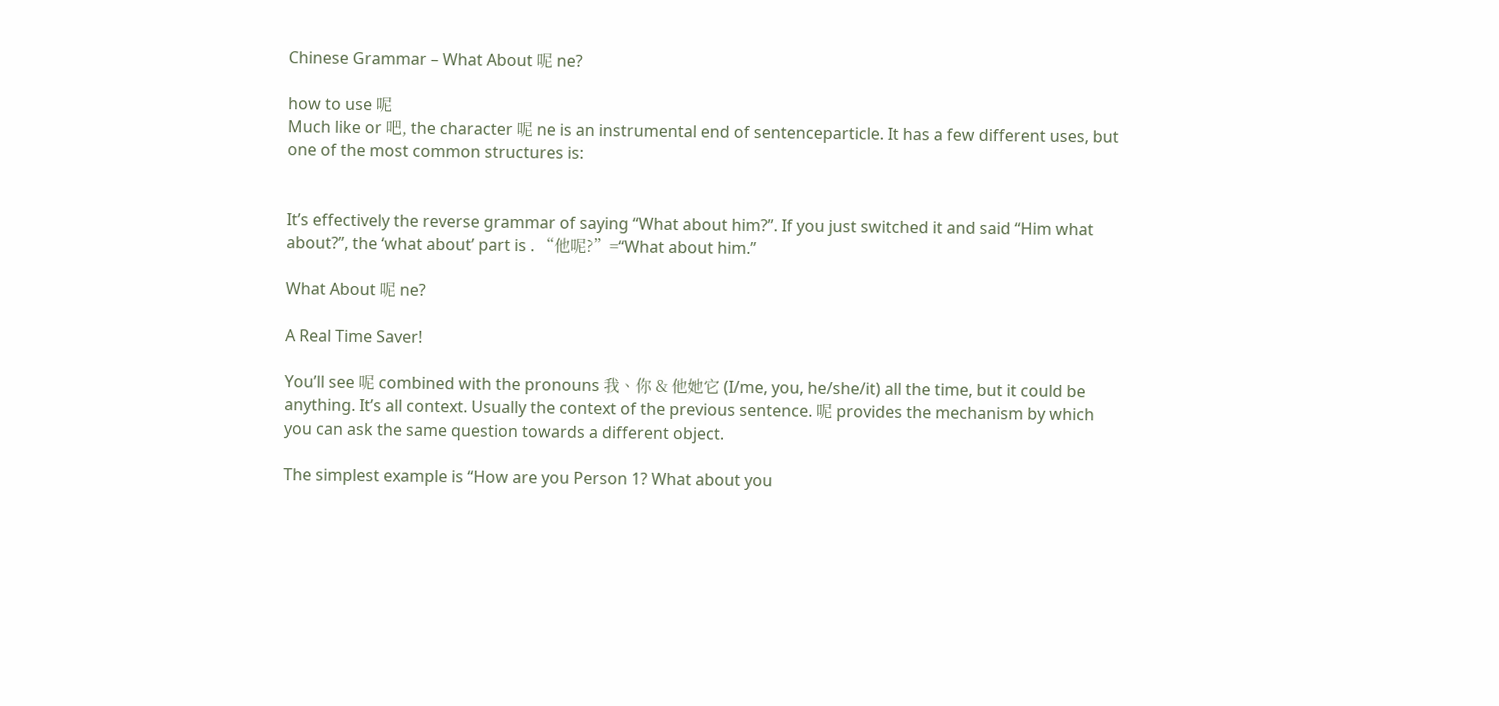Chinese Grammar – What About 呢 ne?

how to use 呢
Much like or 吧, the character 呢 ne is an instrumental end of sentenceparticle. It has a few different uses, but one of the most common structures is:


It’s effectively the reverse grammar of saying “What about him?”. If you just switched it and said “Him what about?”, the ‘what about’ part is . “他呢?”=“What about him.”

What About 呢 ne?

A Real Time Saver!

You’ll see 呢 combined with the pronouns 我、你 & 他她它 (I/me, you, he/she/it) all the time, but it could be anything. It’s all context. Usually the context of the previous sentence. 呢 provides the mechanism by which you can ask the same question towards a different object.

The simplest example is “How are you Person 1? What about you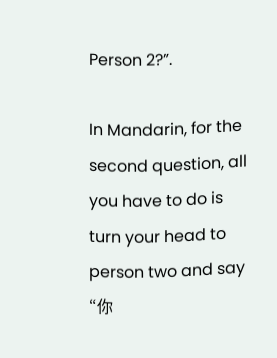Person 2?”.

In Mandarin, for the second question, all you have to do is turn your head to person two and say “你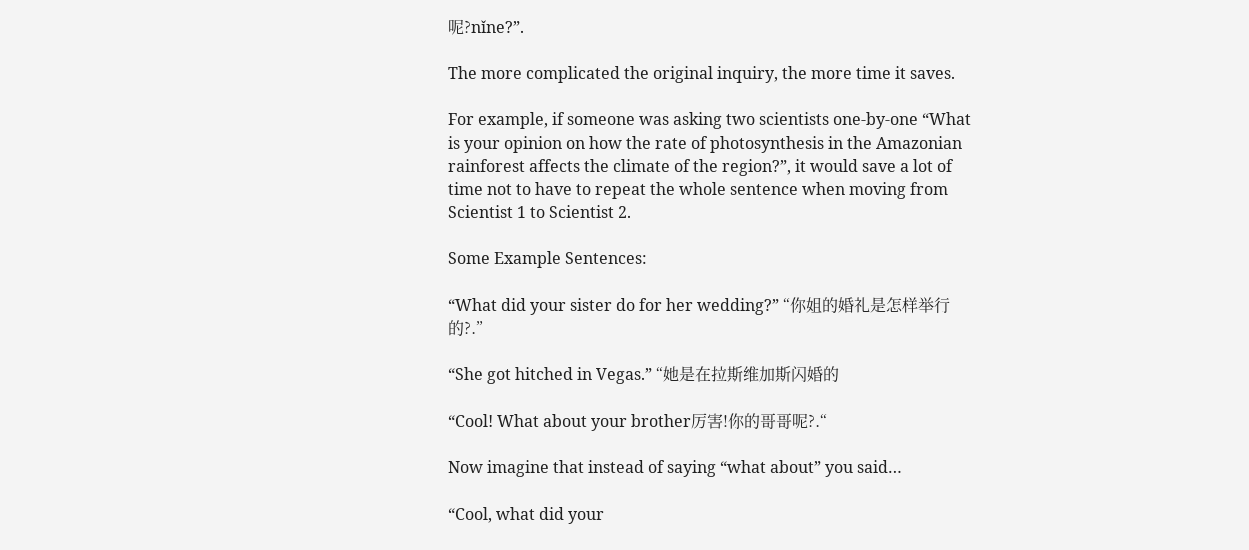呢?nǐne?”.

The more complicated the original inquiry, the more time it saves.

For example, if someone was asking two scientists one-by-one “What is your opinion on how the rate of photosynthesis in the Amazonian rainforest affects the climate of the region?”, it would save a lot of time not to have to repeat the whole sentence when moving from Scientist 1 to Scientist 2.

Some Example Sentences:

“What did your sister do for her wedding?” “你姐的婚礼是怎样举行的?.”

“She got hitched in Vegas.” “她是在拉斯维加斯闪婚的

“Cool! What about your brother厉害!你的哥哥呢?.“

Now imagine that instead of saying “what about” you said…

“Cool, what did your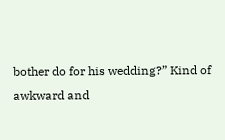bother do for his wedding?” Kind of awkward and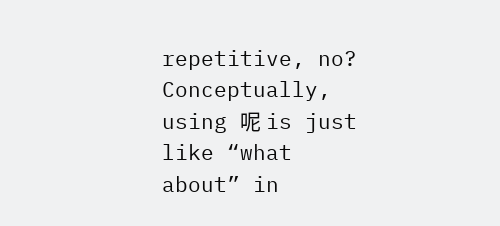repetitive, no? Conceptually, using 呢 is just like “what about” in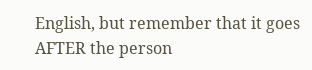English, but remember that it goes AFTER the person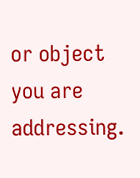or object you are addressing.